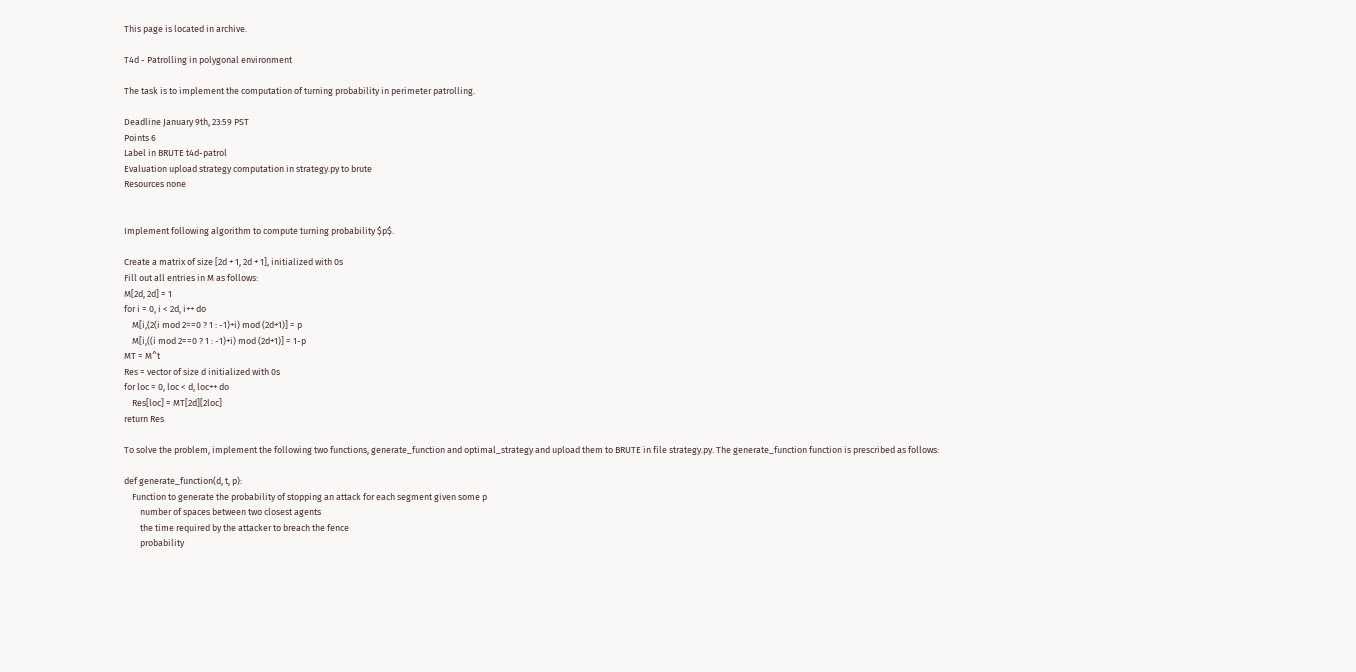This page is located in archive.

T4d - Patrolling in polygonal environment

The task is to implement the computation of turning probability in perimeter patrolling.

Deadline January 9th, 23:59 PST
Points 6
Label in BRUTE t4d-patrol
Evaluation upload strategy computation in strategy.py to brute
Resources none


Implement following algorithm to compute turning probability $p$.

Create a matrix of size [2d + 1, 2d + 1], initialized with 0s
Fill out all entries in M as follows:
M[2d, 2d] = 1
for i = 0, i < 2d, i++ do
    M[i,(2(i mod 2==0 ? 1 : -1)+i) mod (2d+1)] = p
    M[i,((i mod 2==0 ? 1 : -1)+i) mod (2d+1)] = 1-p
MT = M^t
Res = vector of size d initialized with 0s
for loc = 0, loc < d, loc++ do
    Res[loc] = MT[2d][2loc]
return Res

To solve the problem, implement the following two functions, generate_function and optimal_strategy and upload them to BRUTE in file strategy.py. The generate_function function is prescribed as follows:

def generate_function(d, t, p):
    Function to generate the probability of stopping an attack for each segment given some p
        number of spaces between two closest agents
        the time required by the attacker to breach the fence
        probability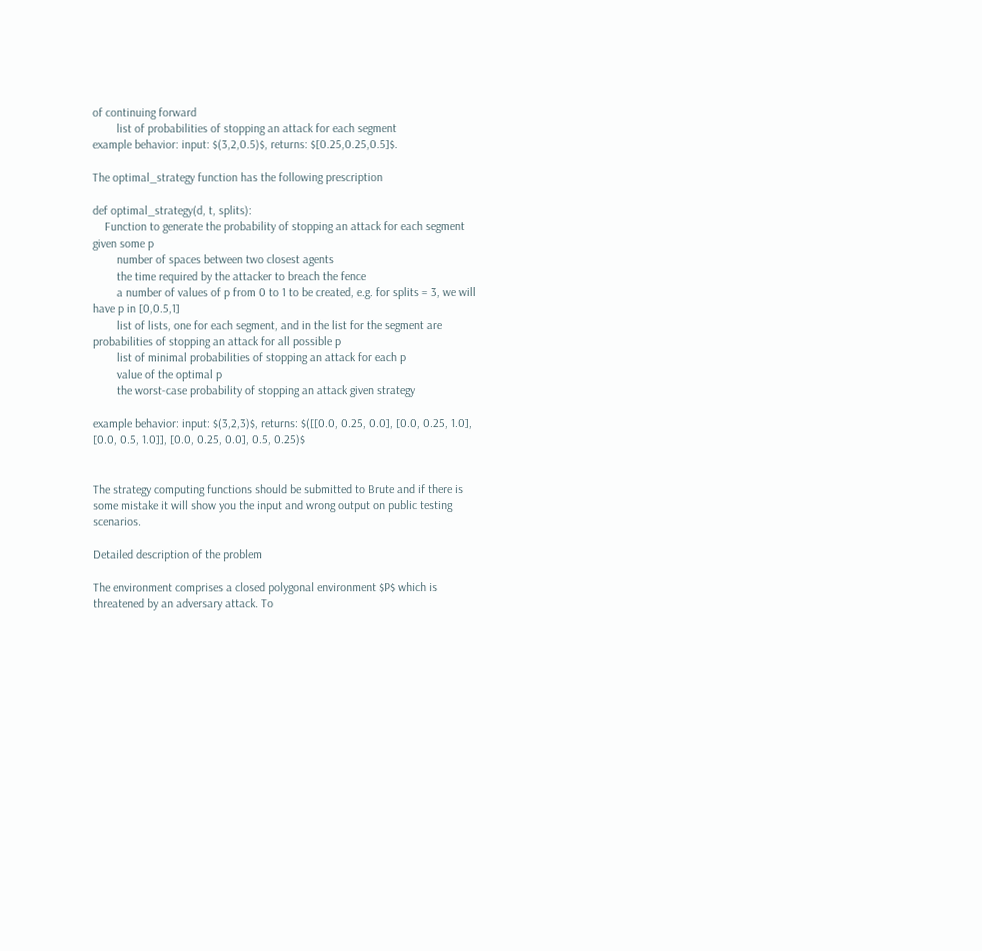of continuing forward
        list of probabilities of stopping an attack for each segment
example behavior: input: $(3,2,0.5)$, returns: $[0.25,0.25,0.5]$.

The optimal_strategy function has the following prescription

def optimal_strategy(d, t, splits):
    Function to generate the probability of stopping an attack for each segment given some p
        number of spaces between two closest agents
        the time required by the attacker to breach the fence
        a number of values of p from 0 to 1 to be created, e.g. for splits = 3, we will have p in [0,0.5,1]
        list of lists, one for each segment, and in the list for the segment are probabilities of stopping an attack for all possible p
        list of minimal probabilities of stopping an attack for each p
        value of the optimal p
        the worst-case probability of stopping an attack given strategy

example behavior: input: $(3,2,3)$, returns: $([[0.0, 0.25, 0.0], [0.0, 0.25, 1.0], [0.0, 0.5, 1.0]], [0.0, 0.25, 0.0], 0.5, 0.25)$


The strategy computing functions should be submitted to Brute and if there is some mistake it will show you the input and wrong output on public testing scenarios.

Detailed description of the problem

The environment comprises a closed polygonal environment $P$ which is threatened by an adversary attack. To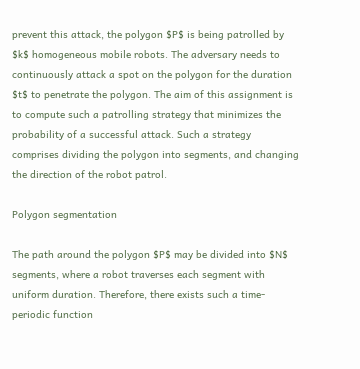prevent this attack, the polygon $P$ is being patrolled by $k$ homogeneous mobile robots. The adversary needs to continuously attack a spot on the polygon for the duration $t$ to penetrate the polygon. The aim of this assignment is to compute such a patrolling strategy that minimizes the probability of a successful attack. Such a strategy comprises dividing the polygon into segments, and changing the direction of the robot patrol.

Polygon segmentation

The path around the polygon $P$ may be divided into $N$ segments, where a robot traverses each segment with uniform duration. Therefore, there exists such a time-periodic function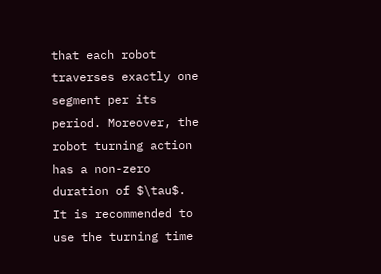that each robot traverses exactly one segment per its period. Moreover, the robot turning action has a non-zero duration of $\tau$. It is recommended to use the turning time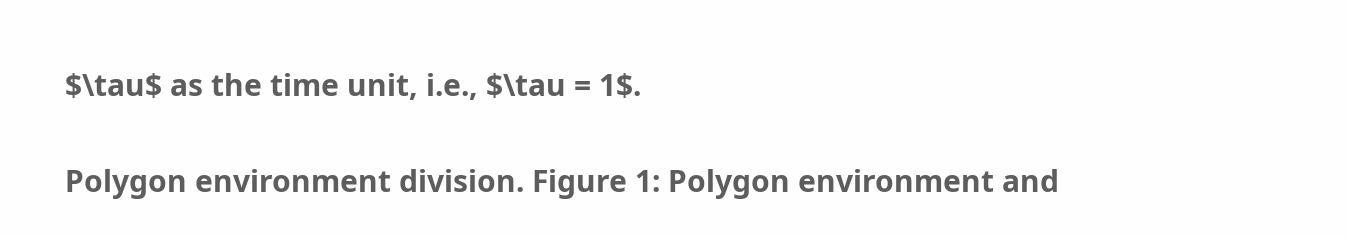$\tau$ as the time unit, i.e., $\tau = 1$.

Polygon environment division. Figure 1: Polygon environment and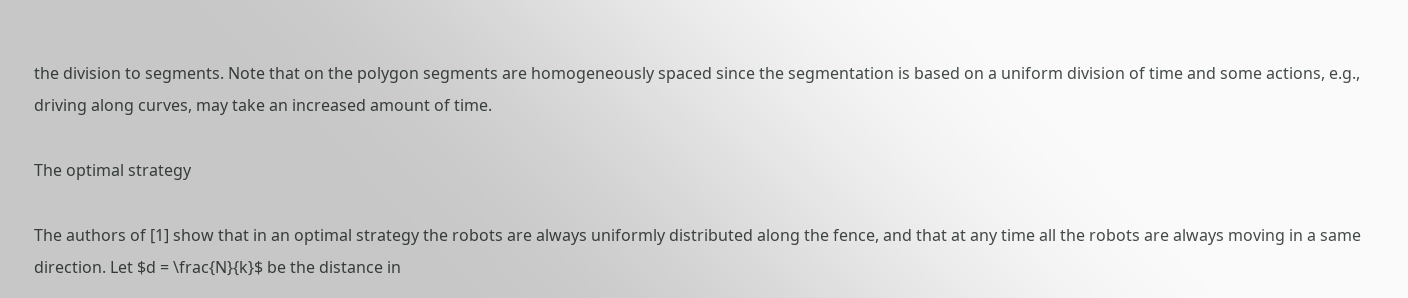the division to segments. Note that on the polygon segments are homogeneously spaced since the segmentation is based on a uniform division of time and some actions, e.g., driving along curves, may take an increased amount of time.

The optimal strategy

The authors of [1] show that in an optimal strategy the robots are always uniformly distributed along the fence, and that at any time all the robots are always moving in a same direction. Let $d = \frac{N}{k}$ be the distance in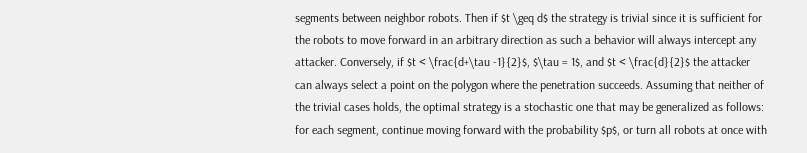segments between neighbor robots. Then if $t \geq d$ the strategy is trivial since it is sufficient for the robots to move forward in an arbitrary direction as such a behavior will always intercept any attacker. Conversely, if $t < \frac{d+\tau -1}{2}$, $\tau = 1$, and $t < \frac{d}{2}$ the attacker can always select a point on the polygon where the penetration succeeds. Assuming that neither of the trivial cases holds, the optimal strategy is a stochastic one that may be generalized as follows: for each segment, continue moving forward with the probability $p$, or turn all robots at once with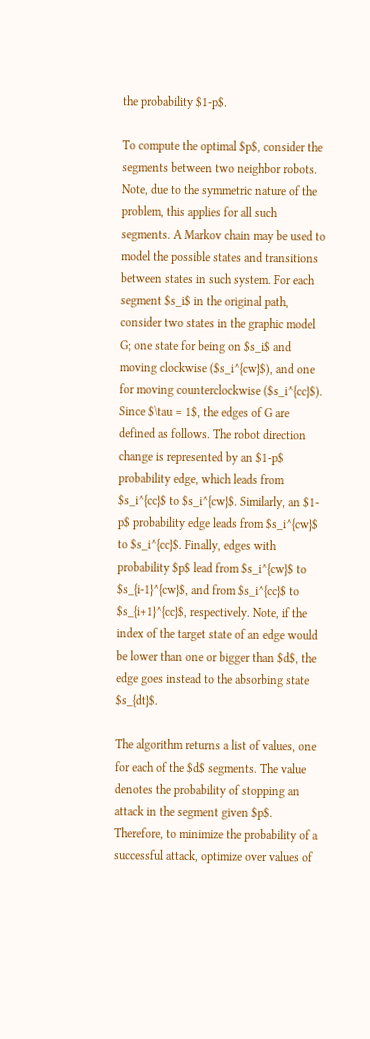the probability $1-p$.

To compute the optimal $p$, consider the segments between two neighbor robots. Note, due to the symmetric nature of the problem, this applies for all such segments. A Markov chain may be used to model the possible states and transitions between states in such system. For each segment $s_i$ in the original path, consider two states in the graphic model G; one state for being on $s_i$ and moving clockwise ($s_i^{cw}$), and one for moving counterclockwise ($s_i^{cc}$). Since $\tau = 1$, the edges of G are defined as follows. The robot direction change is represented by an $1-p$ probability edge, which leads from $s_i^{cc}$ to $s_i^{cw}$. Similarly, an $1-p$ probability edge leads from $s_i^{cw}$ to $s_i^{cc}$. Finally, edges with probability $p$ lead from $s_i^{cw}$ to $s_{i-1}^{cw}$, and from $s_i^{cc}$ to $s_{i+1}^{cc}$, respectively. Note, if the index of the target state of an edge would be lower than one or bigger than $d$, the edge goes instead to the absorbing state $s_{dt}$.

The algorithm returns a list of values, one for each of the $d$ segments. The value denotes the probability of stopping an attack in the segment given $p$. Therefore, to minimize the probability of a successful attack, optimize over values of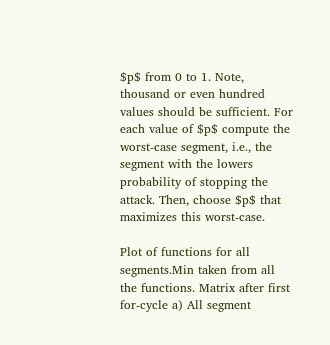$p$ from 0 to 1. Note, thousand or even hundred values should be sufficient. For each value of $p$ compute the worst-case segment, i.e., the segment with the lowers probability of stopping the attack. Then, choose $p$ that maximizes this worst-case.

Plot of functions for all segments.Min taken from all the functions. Matrix after first for-cycle a) All segment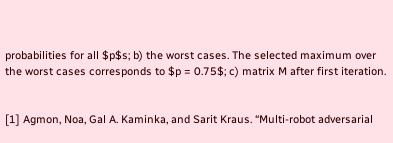probabilities for all $p$s; b) the worst cases. The selected maximum over the worst cases corresponds to $p = 0.75$; c) matrix M after first iteration.


[1] Agmon, Noa, Gal A. Kaminka, and Sarit Kraus. “Multi-robot adversarial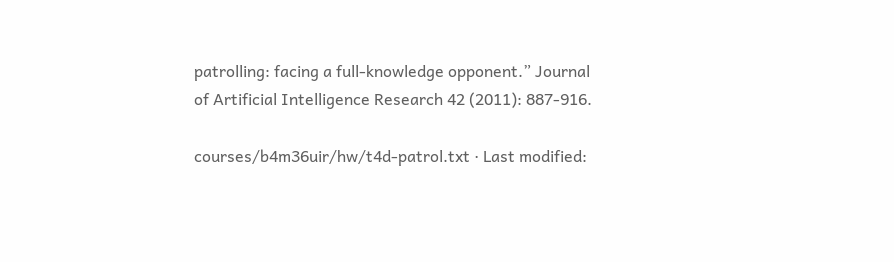patrolling: facing a full-knowledge opponent.” Journal of Artificial Intelligence Research 42 (2011): 887-916.

courses/b4m36uir/hw/t4d-patrol.txt · Last modified: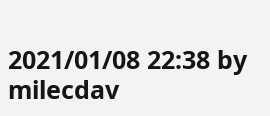2021/01/08 22:38 by milecdav